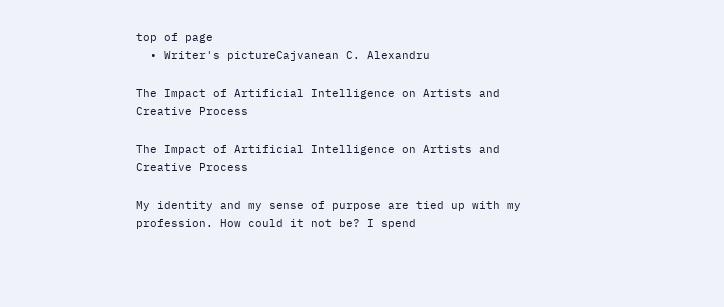top of page
  • Writer's pictureCajvanean C. Alexandru

The Impact of Artificial Intelligence on Artists and Creative Process

The Impact of Artificial Intelligence on Artists and Creative Process

My identity and my sense of purpose are tied up with my profession. How could it not be? I spend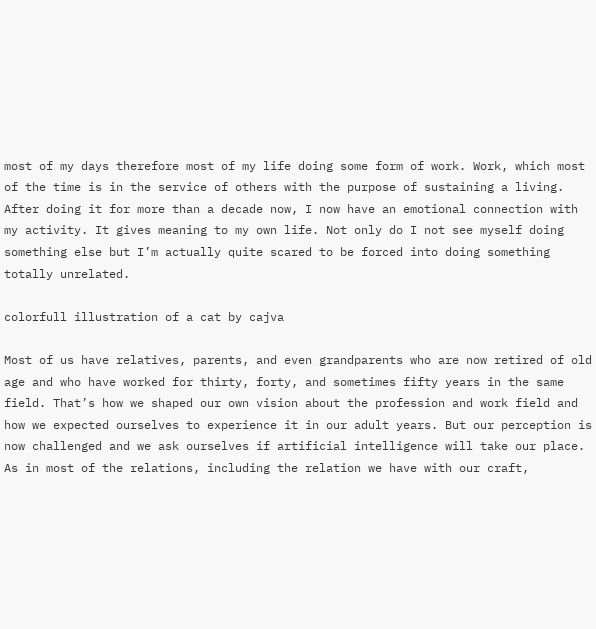most of my days therefore most of my life doing some form of work. Work, which most of the time is in the service of others with the purpose of sustaining a living. After doing it for more than a decade now, I now have an emotional connection with my activity. It gives meaning to my own life. Not only do I not see myself doing something else but I’m actually quite scared to be forced into doing something totally unrelated.

colorfull illustration of a cat by cajva

Most of us have relatives, parents, and even grandparents who are now retired of old age and who have worked for thirty, forty, and sometimes fifty years in the same field. That’s how we shaped our own vision about the profession and work field and how we expected ourselves to experience it in our adult years. But our perception is now challenged and we ask ourselves if artificial intelligence will take our place. As in most of the relations, including the relation we have with our craft,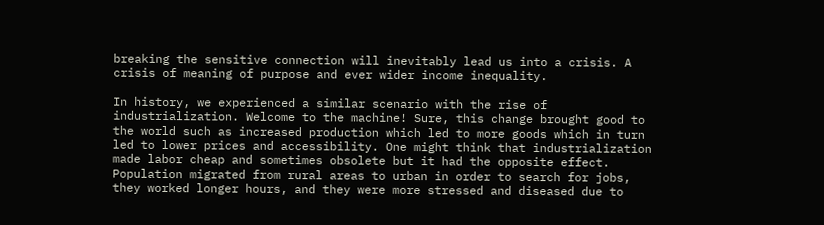breaking the sensitive connection will inevitably lead us into a crisis. A crisis of meaning of purpose and ever wider income inequality.

In history, we experienced a similar scenario with the rise of industrialization. Welcome to the machine! Sure, this change brought good to the world such as increased production which led to more goods which in turn led to lower prices and accessibility. One might think that industrialization made labor cheap and sometimes obsolete but it had the opposite effect. Population migrated from rural areas to urban in order to search for jobs, they worked longer hours, and they were more stressed and diseased due to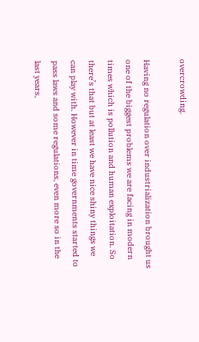overcrowding.

Having no regulation over industrialization brought us one of the biggest problems we are facing in modern times which is pollution and human exploitation. So there’s that but at least we have nice shiny things we can play with. However in time governments started to pass laws and some regulations, even more so in the last years,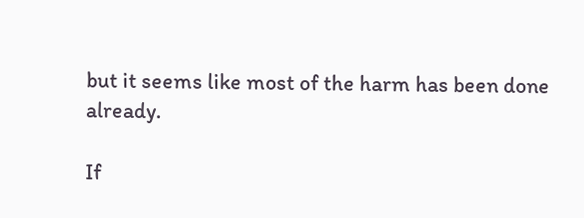but it seems like most of the harm has been done already.

If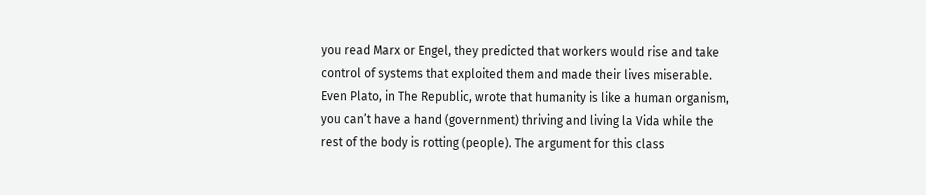you read Marx or Engel, they predicted that workers would rise and take control of systems that exploited them and made their lives miserable. Even Plato, in The Republic, wrote that humanity is like a human organism, you can’t have a hand (government) thriving and living la Vida while the rest of the body is rotting (people). The argument for this class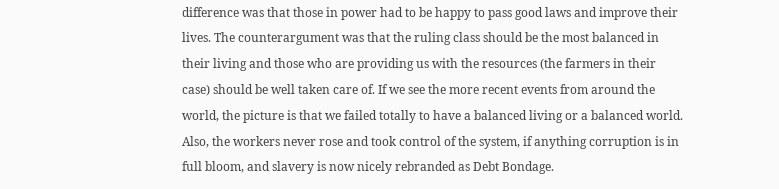difference was that those in power had to be happy to pass good laws and improve their lives. The counterargument was that the ruling class should be the most balanced in their living and those who are providing us with the resources (the farmers in their case) should be well taken care of. If we see the more recent events from around the world, the picture is that we failed totally to have a balanced living or a balanced world. Also, the workers never rose and took control of the system, if anything corruption is in full bloom, and slavery is now nicely rebranded as Debt Bondage.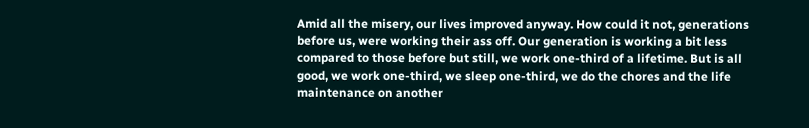Amid all the misery, our lives improved anyway. How could it not, generations before us, were working their ass off. Our generation is working a bit less compared to those before but still, we work one-third of a lifetime. But is all good, we work one-third, we sleep one-third, we do the chores and the life maintenance on another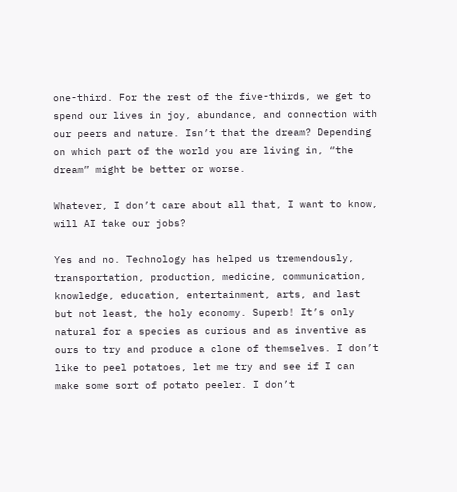one-third. For the rest of the five-thirds, we get to spend our lives in joy, abundance, and connection with our peers and nature. Isn’t that the dream? Depending on which part of the world you are living in, “the dream” might be better or worse.

Whatever, I don’t care about all that, I want to know, will AI take our jobs?

Yes and no. Technology has helped us tremendously, transportation, production, medicine, communication, knowledge, education, entertainment, arts, and last but not least, the holy economy. Superb! It’s only natural for a species as curious and as inventive as ours to try and produce a clone of themselves. I don’t like to peel potatoes, let me try and see if I can make some sort of potato peeler. I don’t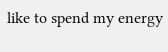like to spend my energy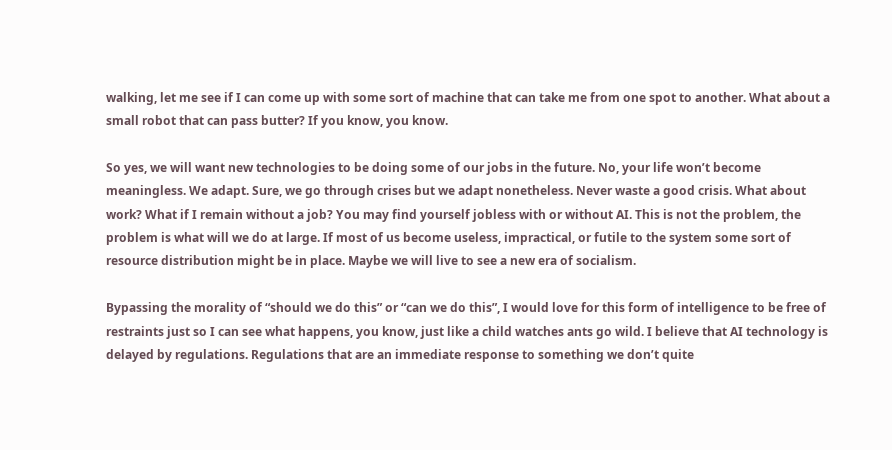walking, let me see if I can come up with some sort of machine that can take me from one spot to another. What about a small robot that can pass butter? If you know, you know.

So yes, we will want new technologies to be doing some of our jobs in the future. No, your life won’t become meaningless. We adapt. Sure, we go through crises but we adapt nonetheless. Never waste a good crisis. What about work? What if I remain without a job? You may find yourself jobless with or without AI. This is not the problem, the problem is what will we do at large. If most of us become useless, impractical, or futile to the system some sort of resource distribution might be in place. Maybe we will live to see a new era of socialism.

Bypassing the morality of “should we do this” or “can we do this”, I would love for this form of intelligence to be free of restraints just so I can see what happens, you know, just like a child watches ants go wild. I believe that AI technology is delayed by regulations. Regulations that are an immediate response to something we don’t quite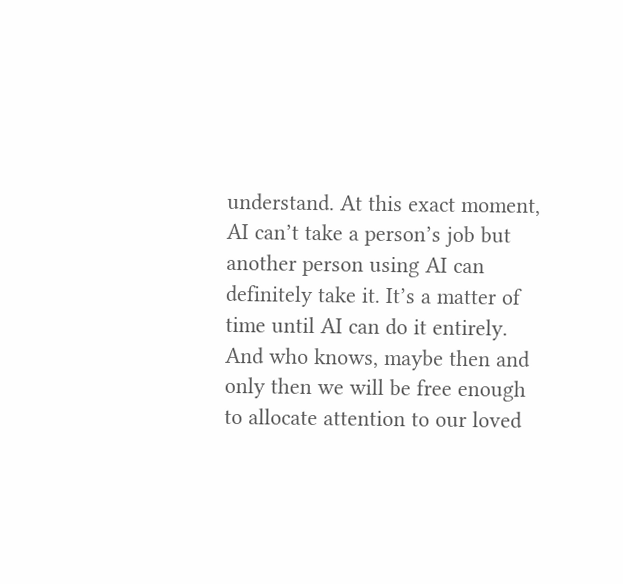understand. At this exact moment, AI can’t take a person’s job but another person using AI can definitely take it. It’s a matter of time until AI can do it entirely. And who knows, maybe then and only then we will be free enough to allocate attention to our loved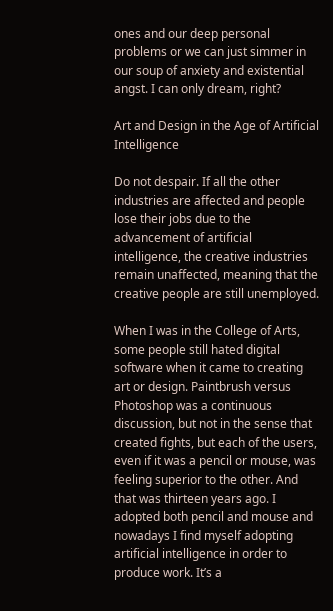ones and our deep personal problems or we can just simmer in our soup of anxiety and existential angst. I can only dream, right?

Art and Design in the Age of Artificial Intelligence

Do not despair. If all the other industries are affected and people lose their jobs due to the advancement of artificial intelligence, the creative industries remain unaffected, meaning that the creative people are still unemployed.

When I was in the College of Arts, some people still hated digital software when it came to creating art or design. Paintbrush versus Photoshop was a continuous discussion, but not in the sense that created fights, but each of the users, even if it was a pencil or mouse, was feeling superior to the other. And that was thirteen years ago. I adopted both pencil and mouse and nowadays I find myself adopting artificial intelligence in order to produce work. It’s a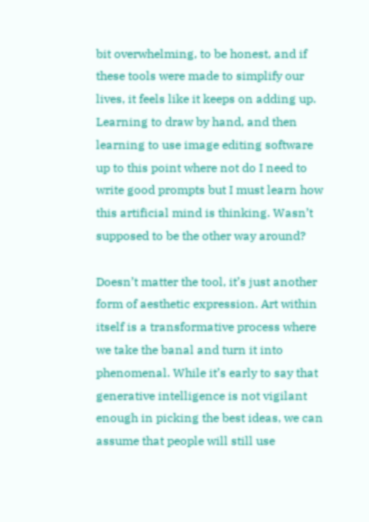bit overwhelming, to be honest, and if these tools were made to simplify our lives, it feels like it keeps on adding up. Learning to draw by hand, and then learning to use image editing software up to this point where not do I need to write good prompts but I must learn how this artificial mind is thinking. Wasn’t supposed to be the other way around?

Doesn’t matter the tool, it’s just another form of aesthetic expression. Art within itself is a transformative process where we take the banal and turn it into phenomenal. While it’s early to say that generative intelligence is not vigilant enough in picking the best ideas, we can assume that people will still use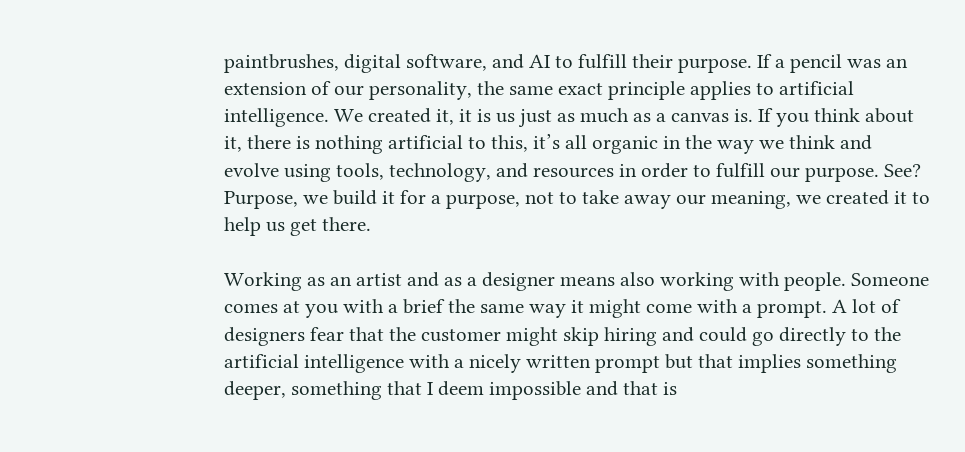paintbrushes, digital software, and AI to fulfill their purpose. If a pencil was an extension of our personality, the same exact principle applies to artificial intelligence. We created it, it is us just as much as a canvas is. If you think about it, there is nothing artificial to this, it’s all organic in the way we think and evolve using tools, technology, and resources in order to fulfill our purpose. See? Purpose, we build it for a purpose, not to take away our meaning, we created it to help us get there.

Working as an artist and as a designer means also working with people. Someone comes at you with a brief the same way it might come with a prompt. A lot of designers fear that the customer might skip hiring and could go directly to the artificial intelligence with a nicely written prompt but that implies something deeper, something that I deem impossible and that is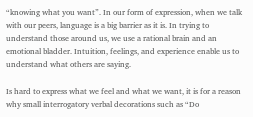“knowing what you want”. In our form of expression, when we talk with our peers, language is a big barrier as it is. In trying to understand those around us, we use a rational brain and an emotional bladder. Intuition, feelings, and experience enable us to understand what others are saying.

Is hard to express what we feel and what we want, it is for a reason why small interrogatory verbal decorations such as “Do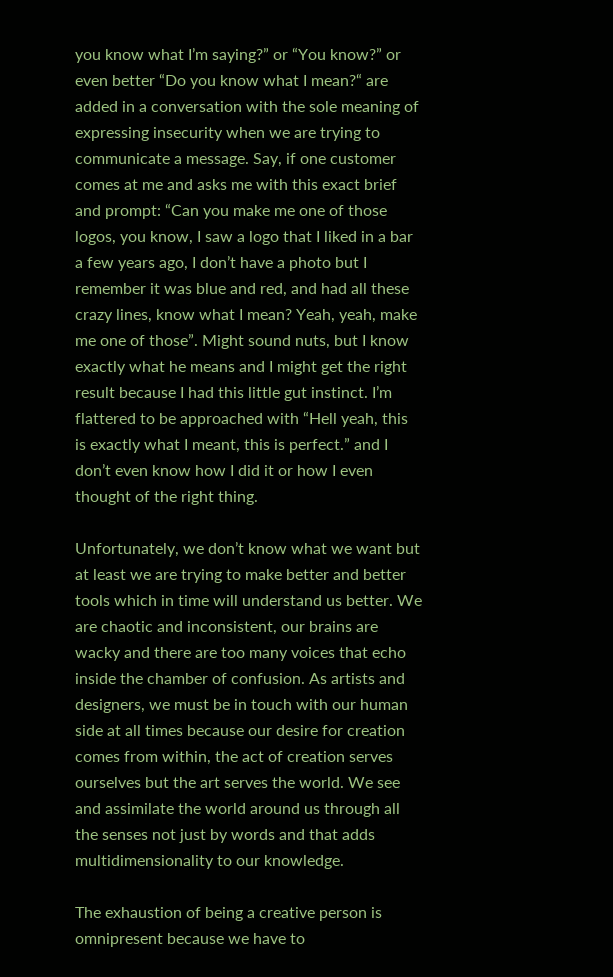you know what I’m saying?” or “You know?” or even better “Do you know what I mean?“ are added in a conversation with the sole meaning of expressing insecurity when we are trying to communicate a message. Say, if one customer comes at me and asks me with this exact brief and prompt: “Can you make me one of those logos, you know, I saw a logo that I liked in a bar a few years ago, I don’t have a photo but I remember it was blue and red, and had all these crazy lines, know what I mean? Yeah, yeah, make me one of those”. Might sound nuts, but I know exactly what he means and I might get the right result because I had this little gut instinct. I’m flattered to be approached with “Hell yeah, this is exactly what I meant, this is perfect.” and I don’t even know how I did it or how I even thought of the right thing.

Unfortunately, we don’t know what we want but at least we are trying to make better and better tools which in time will understand us better. We are chaotic and inconsistent, our brains are wacky and there are too many voices that echo inside the chamber of confusion. As artists and designers, we must be in touch with our human side at all times because our desire for creation comes from within, the act of creation serves ourselves but the art serves the world. We see and assimilate the world around us through all the senses not just by words and that adds multidimensionality to our knowledge.

The exhaustion of being a creative person is omnipresent because we have to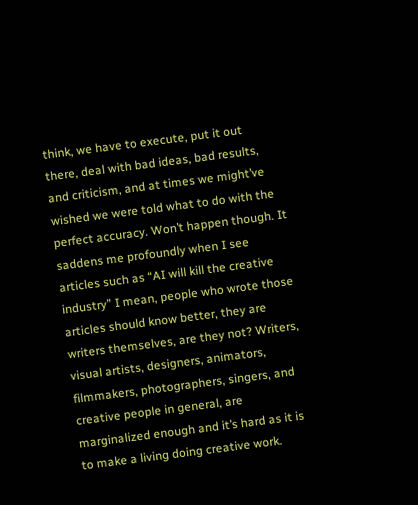think, we have to execute, put it out there, deal with bad ideas, bad results, and criticism, and at times we might’ve wished we were told what to do with the perfect accuracy. Won’t happen though. It saddens me profoundly when I see articles such as “AI will kill the creative industry” I mean, people who wrote those articles should know better, they are writers themselves, are they not? Writers, visual artists, designers, animators, filmmakers, photographers, singers, and creative people in general, are marginalized enough and it’s hard as it is to make a living doing creative work.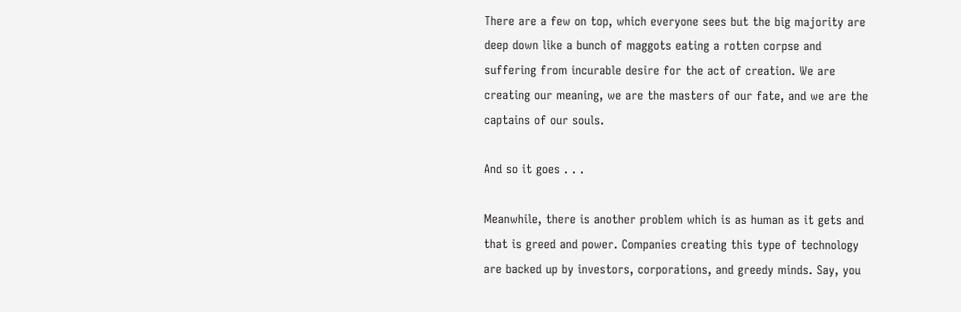There are a few on top, which everyone sees but the big majority are deep down like a bunch of maggots eating a rotten corpse and suffering from incurable desire for the act of creation. We are creating our meaning, we are the masters of our fate, and we are the captains of our souls.

And so it goes . . .

Meanwhile, there is another problem which is as human as it gets and that is greed and power. Companies creating this type of technology are backed up by investors, corporations, and greedy minds. Say, you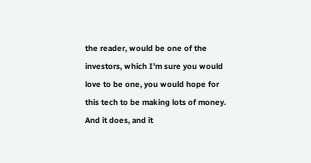the reader, would be one of the investors, which I’m sure you would love to be one, you would hope for this tech to be making lots of money. And it does, and it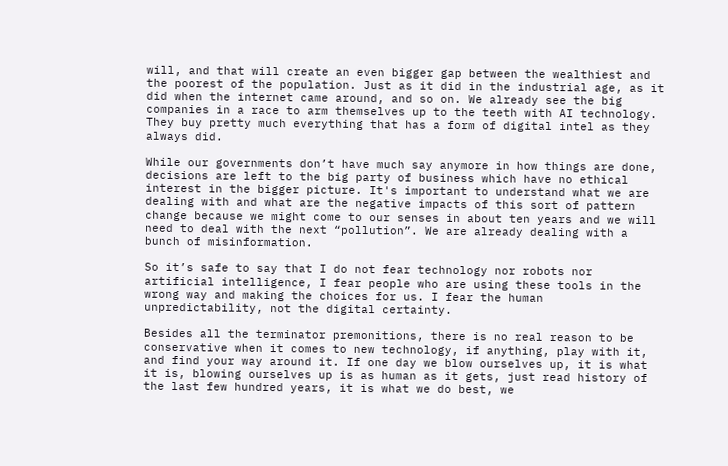will, and that will create an even bigger gap between the wealthiest and the poorest of the population. Just as it did in the industrial age, as it did when the internet came around, and so on. We already see the big companies in a race to arm themselves up to the teeth with AI technology. They buy pretty much everything that has a form of digital intel as they always did.

While our governments don’t have much say anymore in how things are done, decisions are left to the big party of business which have no ethical interest in the bigger picture. It's important to understand what we are dealing with and what are the negative impacts of this sort of pattern change because we might come to our senses in about ten years and we will need to deal with the next “pollution”. We are already dealing with a bunch of misinformation.

So it’s safe to say that I do not fear technology nor robots nor artificial intelligence, I fear people who are using these tools in the wrong way and making the choices for us. I fear the human unpredictability, not the digital certainty.

Besides all the terminator premonitions, there is no real reason to be conservative when it comes to new technology, if anything, play with it, and find your way around it. If one day we blow ourselves up, it is what it is, blowing ourselves up is as human as it gets, just read history of the last few hundred years, it is what we do best, we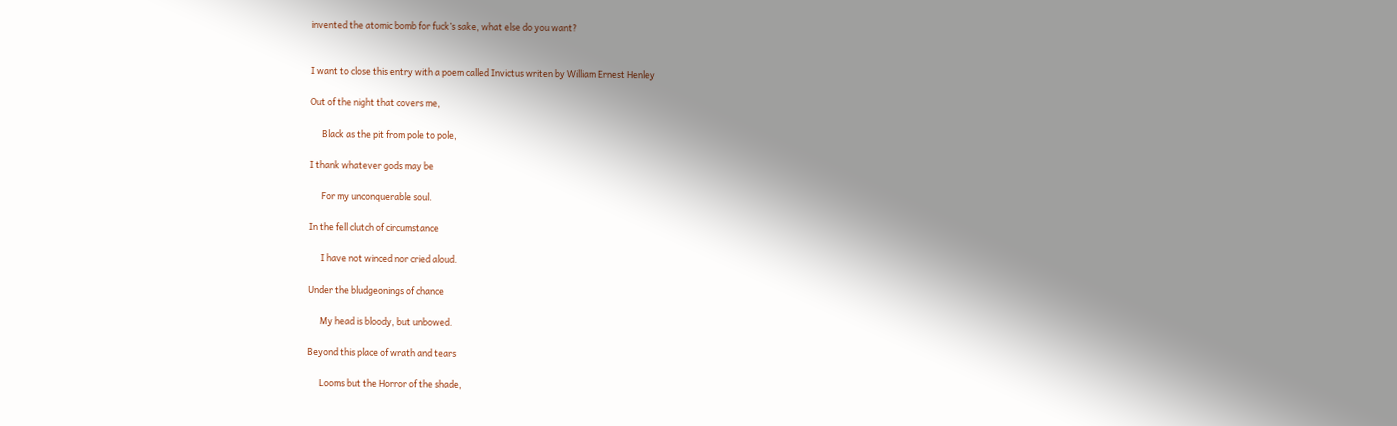invented the atomic bomb for fuck’s sake, what else do you want?


I want to close this entry with a poem called Invictus writen by William Ernest Henley

Out of the night that covers me,

      Black as the pit from pole to pole,

I thank whatever gods may be

      For my unconquerable soul.

In the fell clutch of circumstance

      I have not winced nor cried aloud.

Under the bludgeonings of chance

      My head is bloody, but unbowed.

Beyond this place of wrath and tears

      Looms but the Horror of the shade,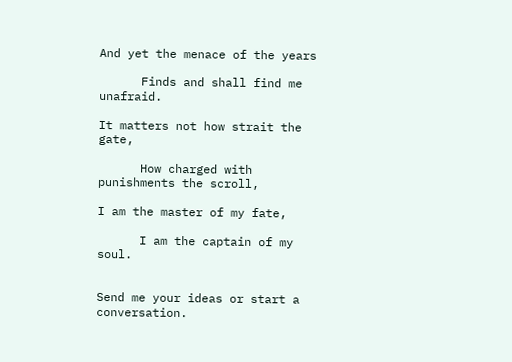And yet the menace of the years

      Finds and shall find me unafraid.

It matters not how strait the gate,

      How charged with punishments the scroll,

I am the master of my fate,

      I am the captain of my soul.


Send me your ideas or start a conversation.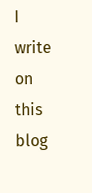I write on this blog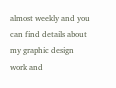almost weekly and you can find details about my graphic design work and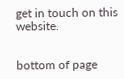get in touch on this website.


bottom of page